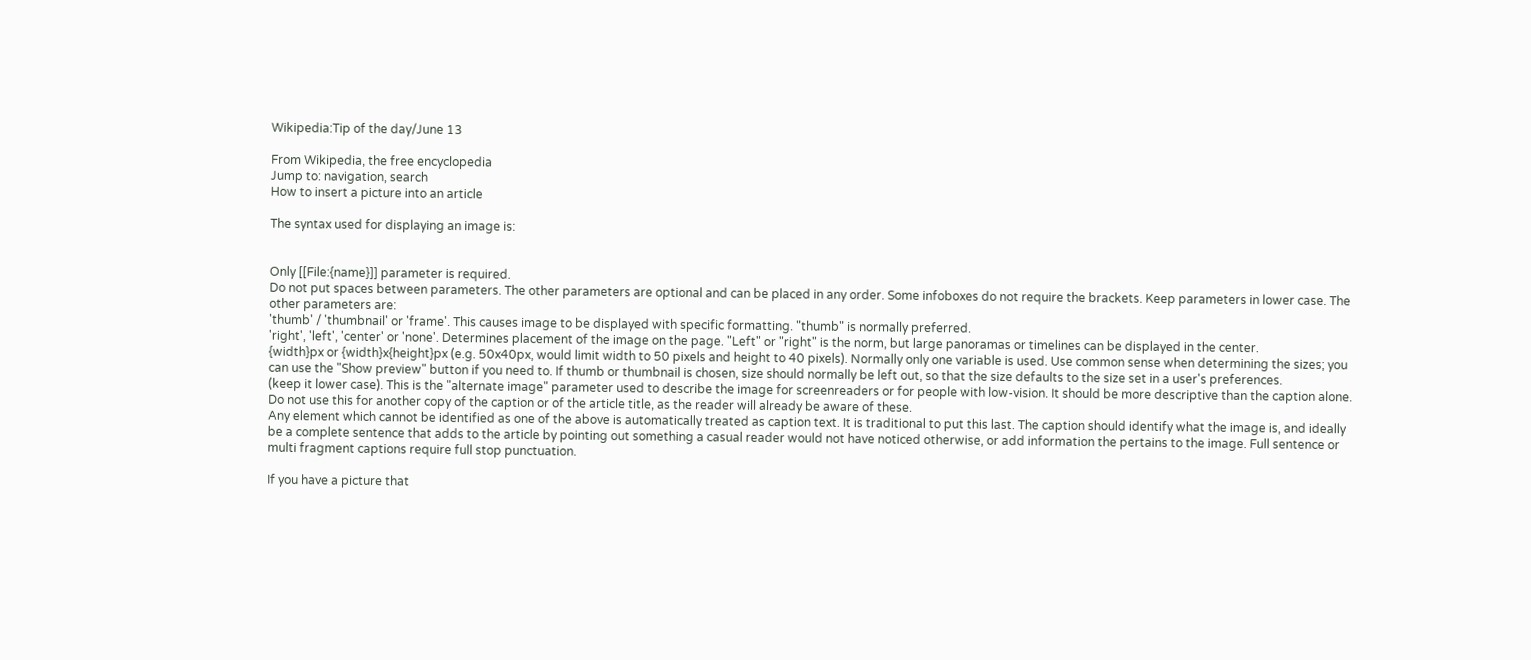Wikipedia:Tip of the day/June 13

From Wikipedia, the free encyclopedia
Jump to: navigation, search
How to insert a picture into an article

The syntax used for displaying an image is:


Only [[File:{name}]] parameter is required.
Do not put spaces between parameters. The other parameters are optional and can be placed in any order. Some infoboxes do not require the brackets. Keep parameters in lower case. The other parameters are:
'thumb' / 'thumbnail' or 'frame'. This causes image to be displayed with specific formatting. "thumb" is normally preferred.
'right', 'left', 'center' or 'none'. Determines placement of the image on the page. "Left" or "right" is the norm, but large panoramas or timelines can be displayed in the center.
{width}px or {width}x{height}px (e.g. 50x40px, would limit width to 50 pixels and height to 40 pixels). Normally only one variable is used. Use common sense when determining the sizes; you can use the "Show preview" button if you need to. If thumb or thumbnail is chosen, size should normally be left out, so that the size defaults to the size set in a user's preferences.
(keep it lower case). This is the "alternate image" parameter used to describe the image for screenreaders or for people with low-vision. It should be more descriptive than the caption alone. Do not use this for another copy of the caption or of the article title, as the reader will already be aware of these.
Any element which cannot be identified as one of the above is automatically treated as caption text. It is traditional to put this last. The caption should identify what the image is, and ideally be a complete sentence that adds to the article by pointing out something a casual reader would not have noticed otherwise, or add information the pertains to the image. Full sentence or multi fragment captions require full stop punctuation.

If you have a picture that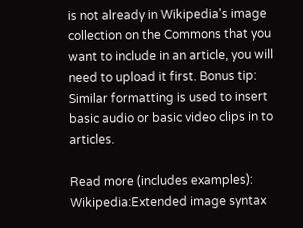is not already in Wikipedia's image collection on the Commons that you want to include in an article, you will need to upload it first. Bonus tip: Similar formatting is used to insert basic audio or basic video clips in to articles.

Read more (includes examples):
Wikipedia:Extended image syntax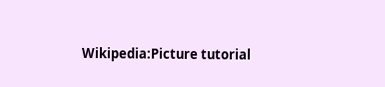Wikipedia:Picture tutorial